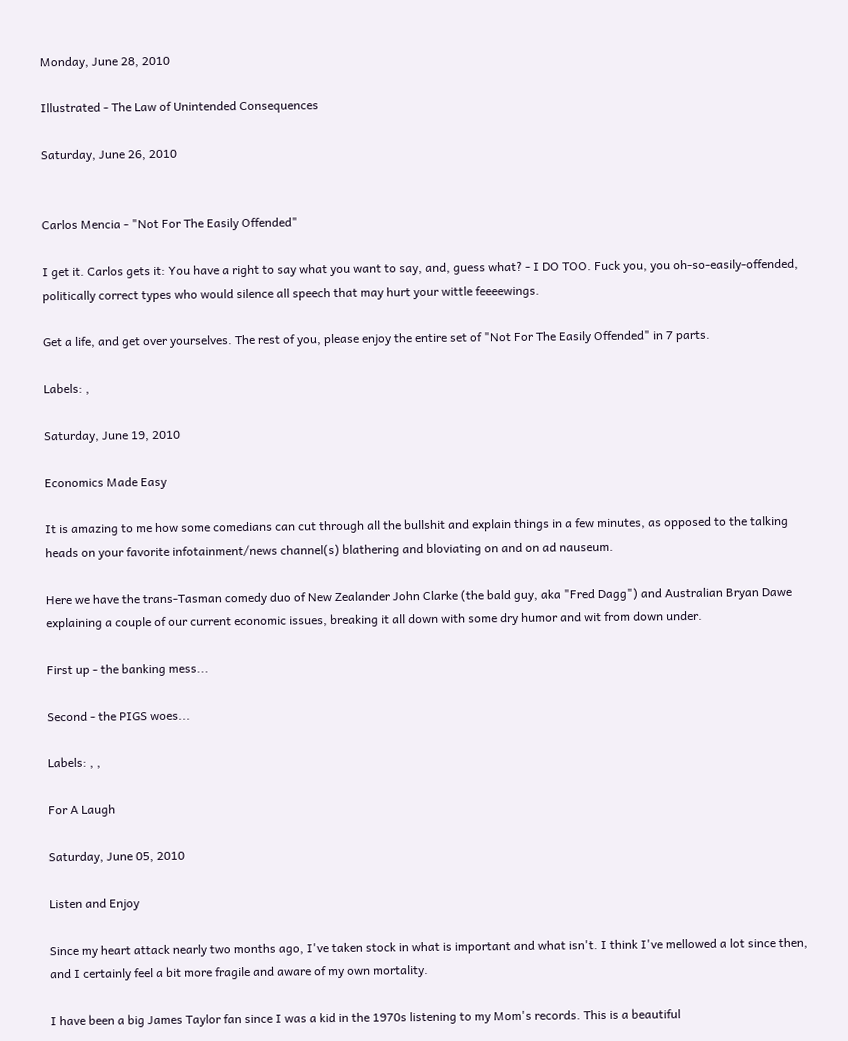Monday, June 28, 2010

Illustrated - The Law of Unintended Consequences

Saturday, June 26, 2010


Carlos Mencia - "Not For The Easily Offended"

I get it. Carlos gets it: You have a right to say what you want to say, and, guess what? - I DO TOO. Fuck you, you oh-so-easily-offended, politically correct types who would silence all speech that may hurt your wittle feeeewings.

Get a life, and get over yourselves. The rest of you, please enjoy the entire set of "Not For The Easily Offended" in 7 parts.

Labels: ,

Saturday, June 19, 2010

Economics Made Easy

It is amazing to me how some comedians can cut through all the bullshit and explain things in a few minutes, as opposed to the talking heads on your favorite infotainment/news channel(s) blathering and bloviating on and on ad nauseum.

Here we have the trans-Tasman comedy duo of New Zealander John Clarke (the bald guy, aka "Fred Dagg") and Australian Bryan Dawe explaining a couple of our current economic issues, breaking it all down with some dry humor and wit from down under.

First up - the banking mess...

Second - the PIGS woes...

Labels: , ,

For A Laugh

Saturday, June 05, 2010

Listen and Enjoy

Since my heart attack nearly two months ago, I've taken stock in what is important and what isn't. I think I've mellowed a lot since then, and I certainly feel a bit more fragile and aware of my own mortality.

I have been a big James Taylor fan since I was a kid in the 1970s listening to my Mom's records. This is a beautiful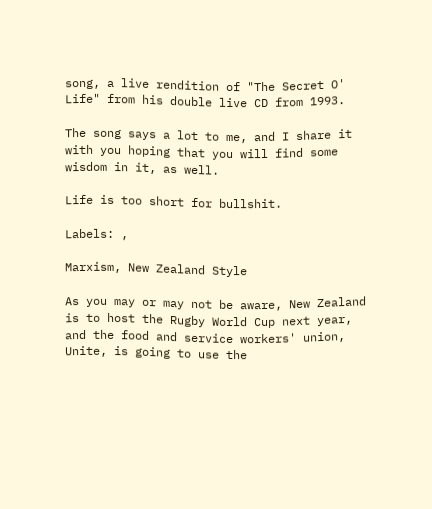song, a live rendition of "The Secret O' Life" from his double live CD from 1993.

The song says a lot to me, and I share it with you hoping that you will find some wisdom in it, as well.

Life is too short for bullshit.

Labels: ,

Marxism, New Zealand Style

As you may or may not be aware, New Zealand is to host the Rugby World Cup next year, and the food and service workers' union, Unite, is going to use the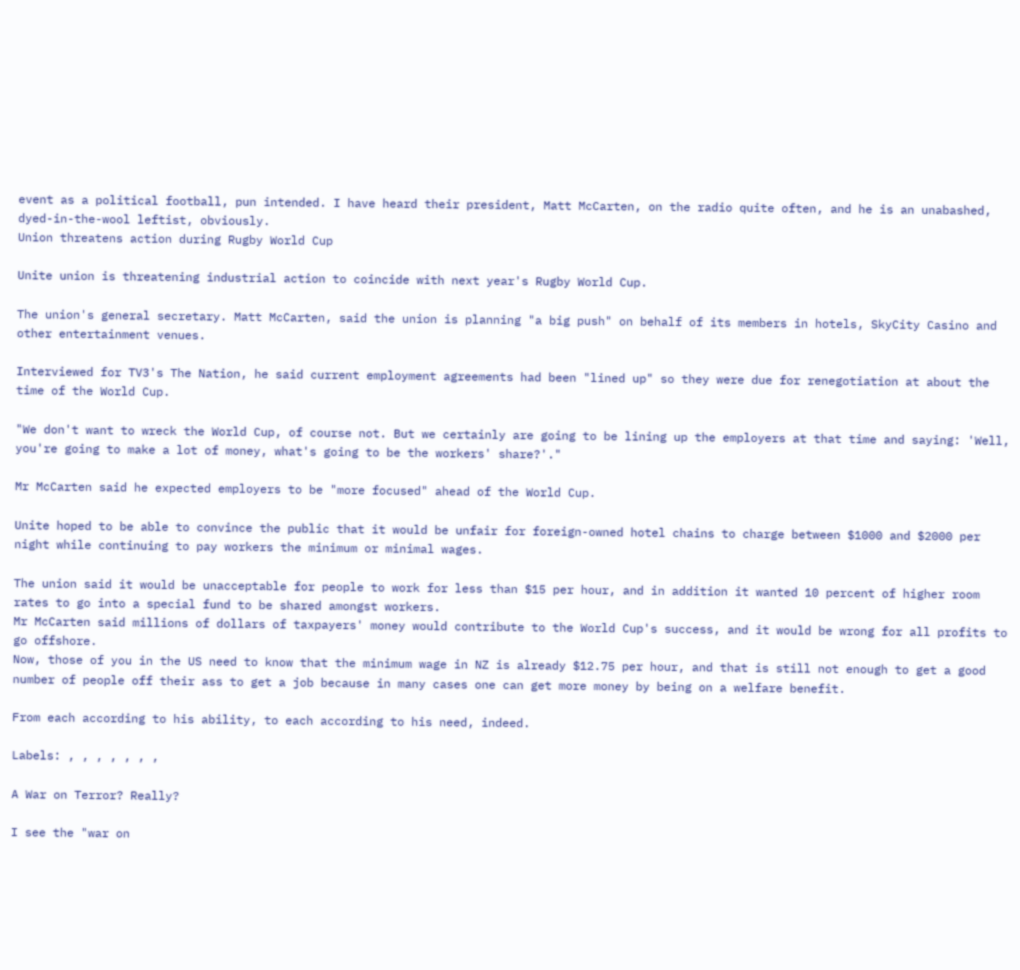event as a political football, pun intended. I have heard their president, Matt McCarten, on the radio quite often, and he is an unabashed, dyed-in-the-wool leftist, obviously.
Union threatens action during Rugby World Cup

Unite union is threatening industrial action to coincide with next year's Rugby World Cup.

The union's general secretary. Matt McCarten, said the union is planning "a big push" on behalf of its members in hotels, SkyCity Casino and other entertainment venues.

Interviewed for TV3's The Nation, he said current employment agreements had been "lined up" so they were due for renegotiation at about the time of the World Cup.

"We don't want to wreck the World Cup, of course not. But we certainly are going to be lining up the employers at that time and saying: 'Well, you're going to make a lot of money, what's going to be the workers' share?'."

Mr McCarten said he expected employers to be "more focused" ahead of the World Cup.

Unite hoped to be able to convince the public that it would be unfair for foreign-owned hotel chains to charge between $1000 and $2000 per night while continuing to pay workers the minimum or minimal wages.

The union said it would be unacceptable for people to work for less than $15 per hour, and in addition it wanted 10 percent of higher room rates to go into a special fund to be shared amongst workers.
Mr McCarten said millions of dollars of taxpayers' money would contribute to the World Cup's success, and it would be wrong for all profits to go offshore.
Now, those of you in the US need to know that the minimum wage in NZ is already $12.75 per hour, and that is still not enough to get a good number of people off their ass to get a job because in many cases one can get more money by being on a welfare benefit.

From each according to his ability, to each according to his need, indeed.

Labels: , , , , , , ,

A War on Terror? Really?

I see the "war on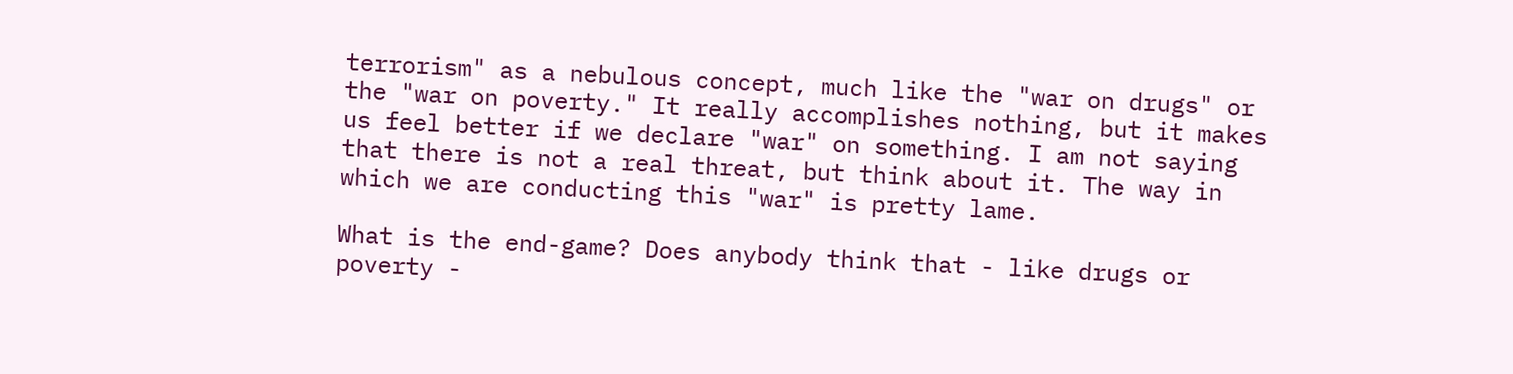terrorism" as a nebulous concept, much like the "war on drugs" or the "war on poverty." It really accomplishes nothing, but it makes us feel better if we declare "war" on something. I am not saying that there is not a real threat, but think about it. The way in which we are conducting this "war" is pretty lame.

What is the end-game? Does anybody think that - like drugs or poverty -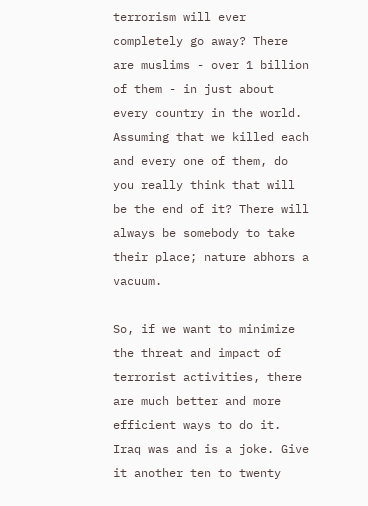terrorism will ever completely go away? There are muslims - over 1 billion of them - in just about every country in the world. Assuming that we killed each and every one of them, do you really think that will be the end of it? There will always be somebody to take their place; nature abhors a vacuum.

So, if we want to minimize the threat and impact of terrorist activities, there are much better and more efficient ways to do it. Iraq was and is a joke. Give it another ten to twenty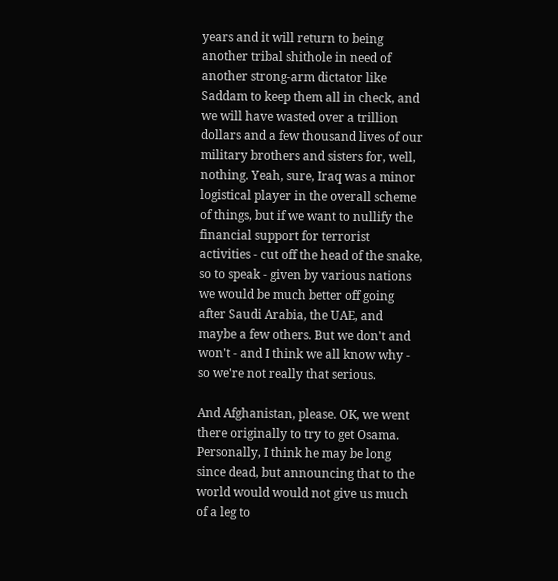years and it will return to being another tribal shithole in need of another strong-arm dictator like Saddam to keep them all in check, and we will have wasted over a trillion dollars and a few thousand lives of our military brothers and sisters for, well, nothing. Yeah, sure, Iraq was a minor logistical player in the overall scheme of things, but if we want to nullify the financial support for terrorist activities - cut off the head of the snake, so to speak - given by various nations we would be much better off going after Saudi Arabia, the UAE, and maybe a few others. But we don't and won't - and I think we all know why - so we're not really that serious.

And Afghanistan, please. OK, we went there originally to try to get Osama. Personally, I think he may be long since dead, but announcing that to the world would would not give us much of a leg to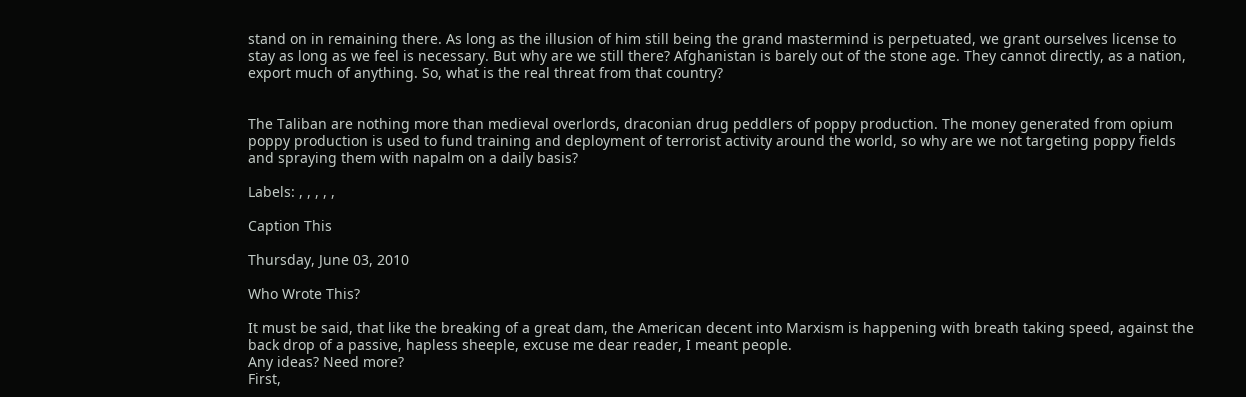stand on in remaining there. As long as the illusion of him still being the grand mastermind is perpetuated, we grant ourselves license to stay as long as we feel is necessary. But why are we still there? Afghanistan is barely out of the stone age. They cannot directly, as a nation, export much of anything. So, what is the real threat from that country?


The Taliban are nothing more than medieval overlords, draconian drug peddlers of poppy production. The money generated from opium poppy production is used to fund training and deployment of terrorist activity around the world, so why are we not targeting poppy fields and spraying them with napalm on a daily basis?

Labels: , , , , ,

Caption This

Thursday, June 03, 2010

Who Wrote This?

It must be said, that like the breaking of a great dam, the American decent into Marxism is happening with breath taking speed, against the back drop of a passive, hapless sheeple, excuse me dear reader, I meant people.
Any ideas? Need more?
First,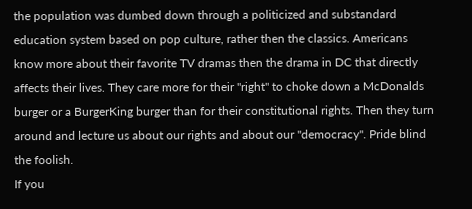the population was dumbed down through a politicized and substandard education system based on pop culture, rather then the classics. Americans know more about their favorite TV dramas then the drama in DC that directly affects their lives. They care more for their "right" to choke down a McDonalds burger or a BurgerKing burger than for their constitutional rights. Then they turn around and lecture us about our rights and about our "democracy". Pride blind the foolish.
If you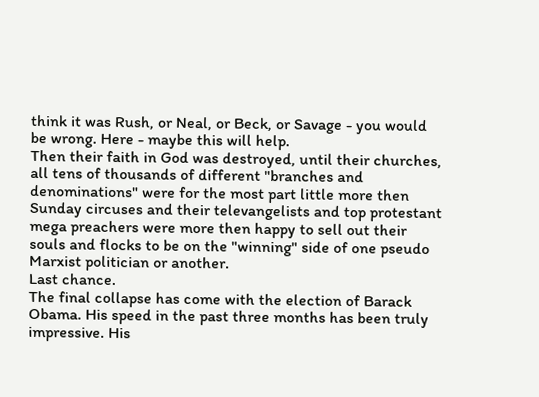think it was Rush, or Neal, or Beck, or Savage - you would be wrong. Here - maybe this will help.
Then their faith in God was destroyed, until their churches, all tens of thousands of different "branches and denominations" were for the most part little more then Sunday circuses and their televangelists and top protestant mega preachers were more then happy to sell out their souls and flocks to be on the "winning" side of one pseudo Marxist politician or another.
Last chance.
The final collapse has come with the election of Barack Obama. His speed in the past three months has been truly impressive. His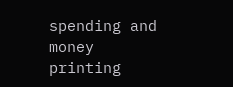spending and money printing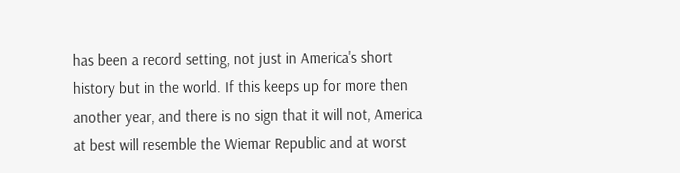has been a record setting, not just in America's short history but in the world. If this keeps up for more then another year, and there is no sign that it will not, America at best will resemble the Wiemar Republic and at worst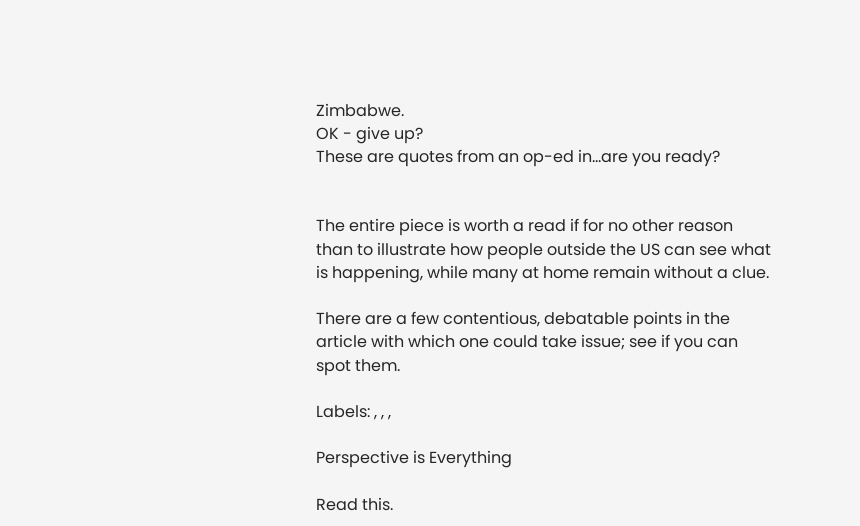Zimbabwe.
OK - give up?
These are quotes from an op-ed in...are you ready?


The entire piece is worth a read if for no other reason than to illustrate how people outside the US can see what is happening, while many at home remain without a clue.

There are a few contentious, debatable points in the article with which one could take issue; see if you can spot them.

Labels: , , ,

Perspective is Everything

Read this.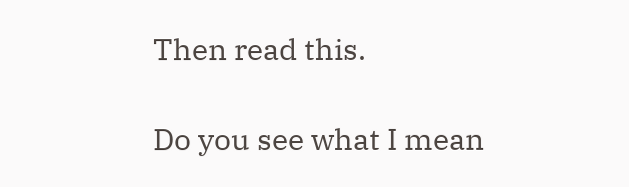Then read this.

Do you see what I mean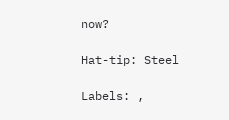now?

Hat-tip: Steel

Labels: ,